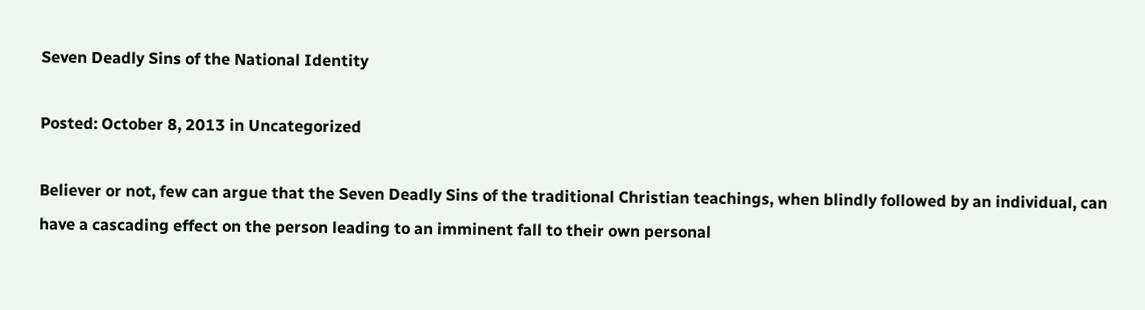Seven Deadly Sins of the National Identity

Posted: October 8, 2013 in Uncategorized

Believer or not, few can argue that the Seven Deadly Sins of the traditional Christian teachings, when blindly followed by an individual, can have a cascading effect on the person leading to an imminent fall to their own personal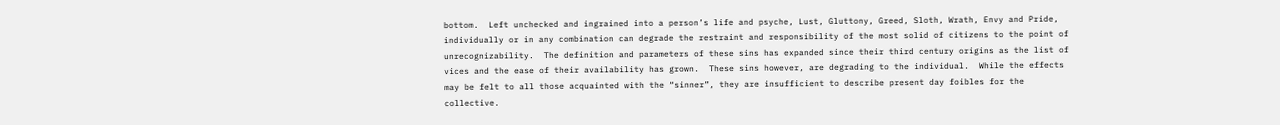bottom.  Left unchecked and ingrained into a person’s life and psyche, Lust, Gluttony, Greed, Sloth, Wrath, Envy and Pride, individually or in any combination can degrade the restraint and responsibility of the most solid of citizens to the point of unrecognizability.  The definition and parameters of these sins has expanded since their third century origins as the list of vices and the ease of their availability has grown.  These sins however, are degrading to the individual.  While the effects may be felt to all those acquainted with the “sinner”, they are insufficient to describe present day foibles for the collective.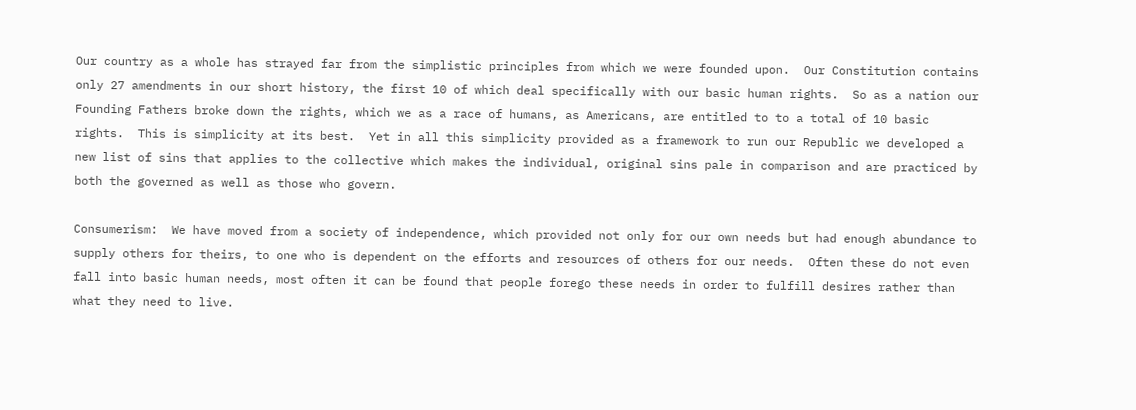Our country as a whole has strayed far from the simplistic principles from which we were founded upon.  Our Constitution contains only 27 amendments in our short history, the first 10 of which deal specifically with our basic human rights.  So as a nation our Founding Fathers broke down the rights, which we as a race of humans, as Americans, are entitled to to a total of 10 basic rights.  This is simplicity at its best.  Yet in all this simplicity provided as a framework to run our Republic we developed a new list of sins that applies to the collective which makes the individual, original sins pale in comparison and are practiced by both the governed as well as those who govern.

Consumerism:  We have moved from a society of independence, which provided not only for our own needs but had enough abundance to supply others for theirs, to one who is dependent on the efforts and resources of others for our needs.  Often these do not even fall into basic human needs, most often it can be found that people forego these needs in order to fulfill desires rather than what they need to live.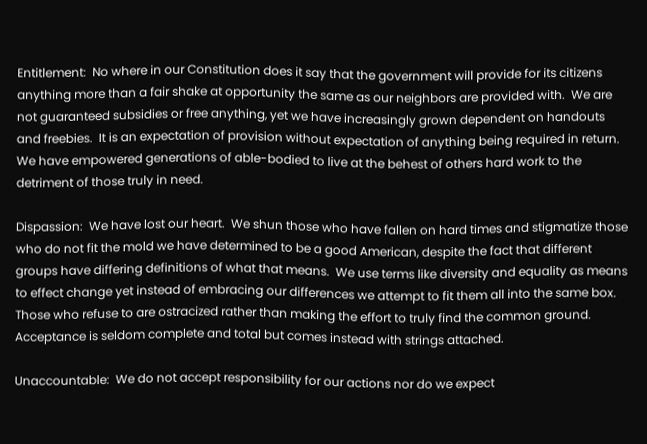Entitlement:  No where in our Constitution does it say that the government will provide for its citizens anything more than a fair shake at opportunity the same as our neighbors are provided with.  We are not guaranteed subsidies or free anything, yet we have increasingly grown dependent on handouts and freebies.  It is an expectation of provision without expectation of anything being required in return.  We have empowered generations of able-bodied to live at the behest of others hard work to the detriment of those truly in need.

Dispassion:  We have lost our heart.  We shun those who have fallen on hard times and stigmatize those who do not fit the mold we have determined to be a good American, despite the fact that different groups have differing definitions of what that means.  We use terms like diversity and equality as means to effect change yet instead of embracing our differences we attempt to fit them all into the same box.  Those who refuse to are ostracized rather than making the effort to truly find the common ground.  Acceptance is seldom complete and total but comes instead with strings attached.

Unaccountable:  We do not accept responsibility for our actions nor do we expect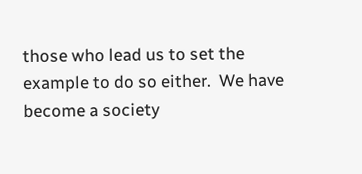those who lead us to set the example to do so either.  We have become a society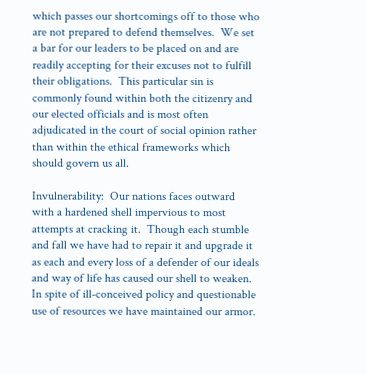which passes our shortcomings off to those who are not prepared to defend themselves.  We set a bar for our leaders to be placed on and are readily accepting for their excuses not to fulfill their obligations.  This particular sin is commonly found within both the citizenry and our elected officials and is most often adjudicated in the court of social opinion rather than within the ethical frameworks which should govern us all.

Invulnerability:  Our nations faces outward with a hardened shell impervious to most attempts at cracking it.  Though each stumble and fall we have had to repair it and upgrade it as each and every loss of a defender of our ideals and way of life has caused our shell to weaken.  In spite of ill-conceived policy and questionable use of resources we have maintained our armor.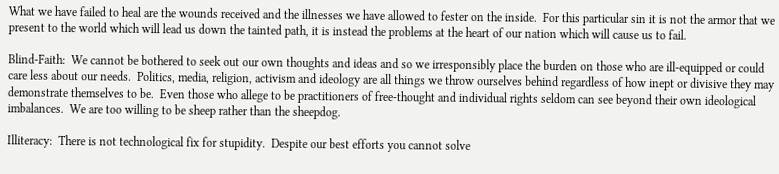What we have failed to heal are the wounds received and the illnesses we have allowed to fester on the inside.  For this particular sin it is not the armor that we present to the world which will lead us down the tainted path, it is instead the problems at the heart of our nation which will cause us to fail.

Blind-Faith:  We cannot be bothered to seek out our own thoughts and ideas and so we irresponsibly place the burden on those who are ill-equipped or could care less about our needs.  Politics, media, religion, activism and ideology are all things we throw ourselves behind regardless of how inept or divisive they may demonstrate themselves to be.  Even those who allege to be practitioners of free-thought and individual rights seldom can see beyond their own ideological imbalances.  We are too willing to be sheep rather than the sheepdog.

Illiteracy:  There is not technological fix for stupidity.  Despite our best efforts you cannot solve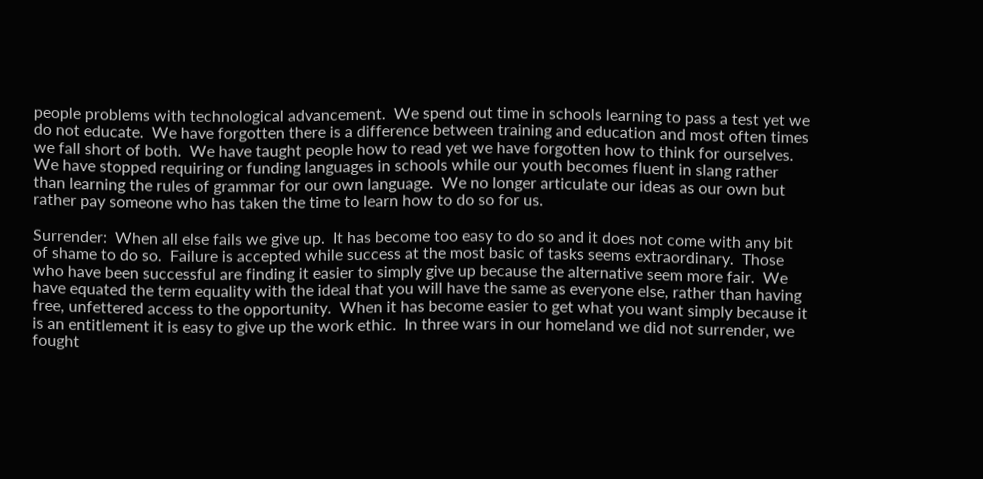people problems with technological advancement.  We spend out time in schools learning to pass a test yet we do not educate.  We have forgotten there is a difference between training and education and most often times we fall short of both.  We have taught people how to read yet we have forgotten how to think for ourselves.  We have stopped requiring or funding languages in schools while our youth becomes fluent in slang rather than learning the rules of grammar for our own language.  We no longer articulate our ideas as our own but rather pay someone who has taken the time to learn how to do so for us.

Surrender:  When all else fails we give up.  It has become too easy to do so and it does not come with any bit of shame to do so.  Failure is accepted while success at the most basic of tasks seems extraordinary.  Those who have been successful are finding it easier to simply give up because the alternative seem more fair.  We have equated the term equality with the ideal that you will have the same as everyone else, rather than having free, unfettered access to the opportunity.  When it has become easier to get what you want simply because it is an entitlement it is easy to give up the work ethic.  In three wars in our homeland we did not surrender, we fought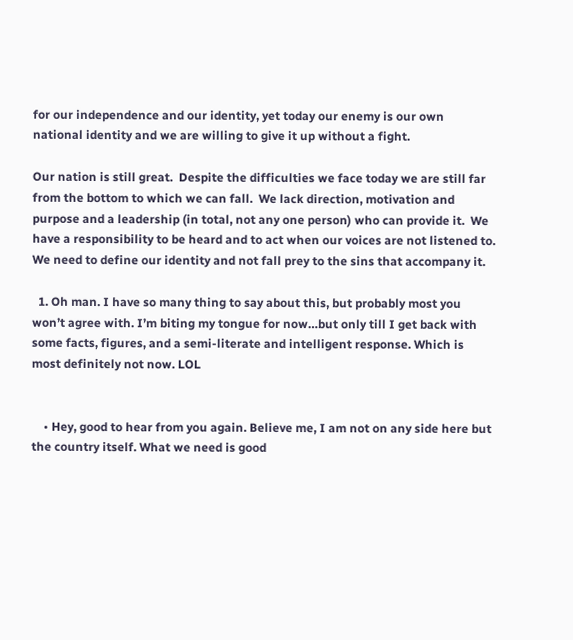for our independence and our identity, yet today our enemy is our own national identity and we are willing to give it up without a fight.

Our nation is still great.  Despite the difficulties we face today we are still far from the bottom to which we can fall.  We lack direction, motivation and purpose and a leadership (in total, not any one person) who can provide it.  We have a responsibility to be heard and to act when our voices are not listened to.  We need to define our identity and not fall prey to the sins that accompany it.

  1. Oh man. I have so many thing to say about this, but probably most you won’t agree with. I’m biting my tongue for now…but only till I get back with some facts, figures, and a semi-literate and intelligent response. Which is most definitely not now. LOL


    • Hey, good to hear from you again. Believe me, I am not on any side here but the country itself. What we need is good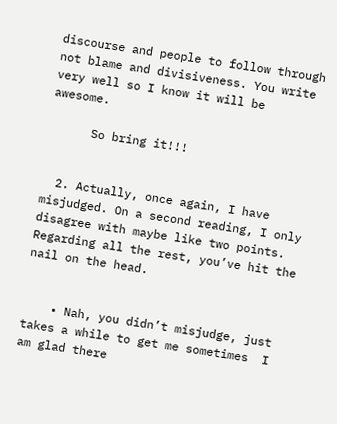discourse and people to follow through not blame and divisiveness. You write very well so I know it will be awesome.

      So bring it!!!


  2. Actually, once again, I have misjudged. On a second reading, I only disagree with maybe like two points. Regarding all the rest, you’ve hit the nail on the head.


    • Nah, you didn’t misjudge, just takes a while to get me sometimes  I am glad there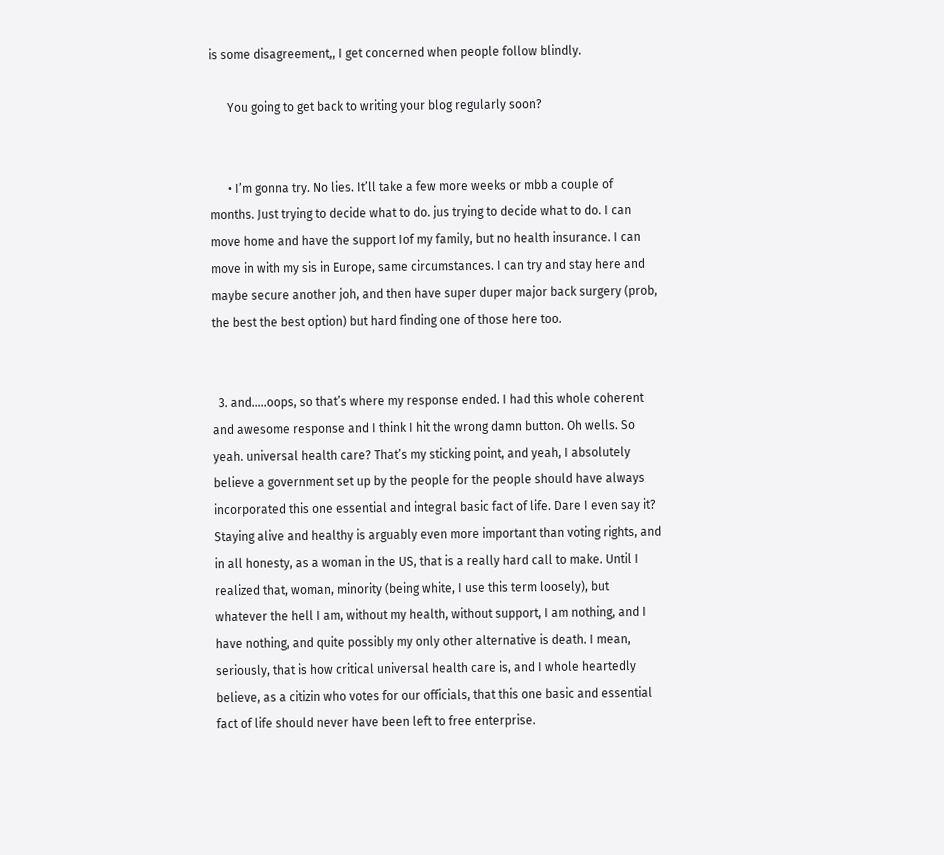is some disagreement,, I get concerned when people follow blindly.

      You going to get back to writing your blog regularly soon?


      • I’m gonna try. No lies. It’ll take a few more weeks or mbb a couple of months. Just trying to decide what to do. jus trying to decide what to do. I can move home and have the support Iof my family, but no health insurance. I can move in with my sis in Europe, same circumstances. I can try and stay here and maybe secure another joh, and then have super duper major back surgery (prob, the best the best option) but hard finding one of those here too.


  3. and…..oops, so that’s where my response ended. I had this whole coherent and awesome response and I think I hit the wrong damn button. Oh wells. So yeah. universal health care? That’s my sticking point, and yeah, I absolutely believe a government set up by the people for the people should have always incorporated this one essential and integral basic fact of life. Dare I even say it? Staying alive and healthy is arguably even more important than voting rights, and in all honesty, as a woman in the US, that is a really hard call to make. Until I realized that, woman, minority (being white, I use this term loosely), but whatever the hell I am, without my health, without support, I am nothing, and I have nothing, and quite possibly my only other alternative is death. I mean, seriously, that is how critical universal health care is, and I whole heartedly believe, as a citizin who votes for our officials, that this one basic and essential fact of life should never have been left to free enterprise.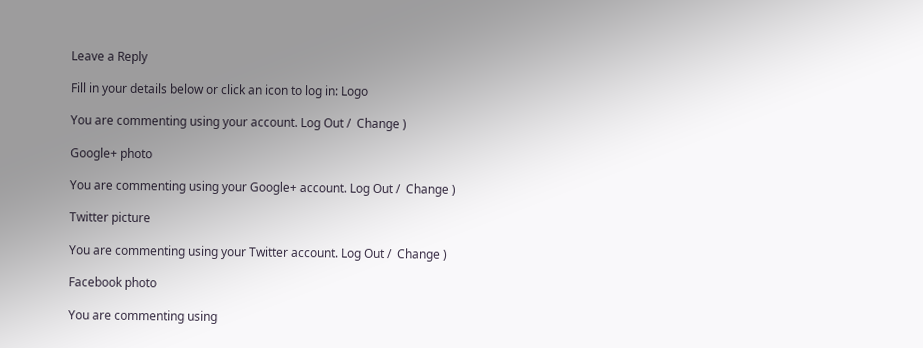Leave a Reply

Fill in your details below or click an icon to log in: Logo

You are commenting using your account. Log Out /  Change )

Google+ photo

You are commenting using your Google+ account. Log Out /  Change )

Twitter picture

You are commenting using your Twitter account. Log Out /  Change )

Facebook photo

You are commenting using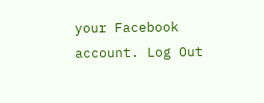your Facebook account. Log Out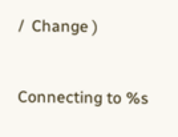/  Change )


Connecting to %s